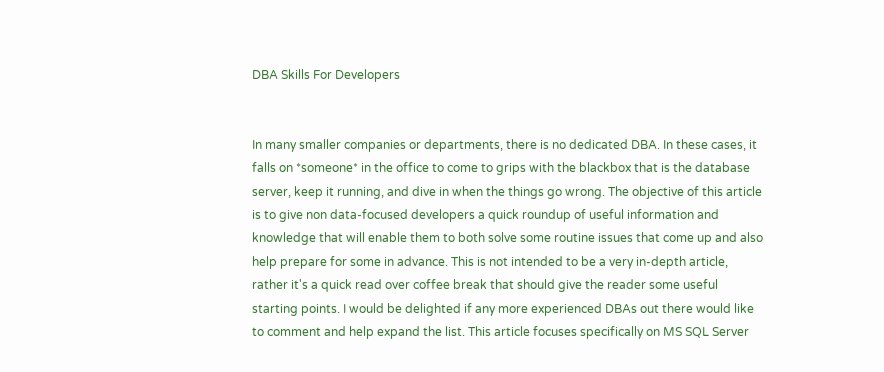DBA Skills For Developers


In many smaller companies or departments, there is no dedicated DBA. In these cases, it falls on *someone* in the office to come to grips with the blackbox that is the database server, keep it running, and dive in when the things go wrong. The objective of this article is to give non data-focused developers a quick roundup of useful information and knowledge that will enable them to both solve some routine issues that come up and also help prepare for some in advance. This is not intended to be a very in-depth article, rather it's a quick read over coffee break that should give the reader some useful starting points. I would be delighted if any more experienced DBAs out there would like to comment and help expand the list. This article focuses specifically on MS SQL Server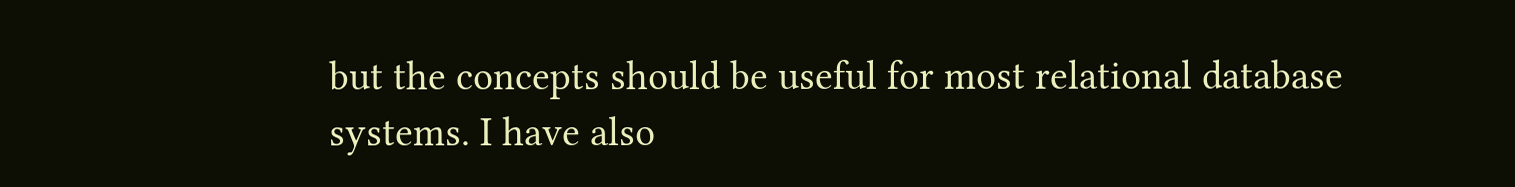but the concepts should be useful for most relational database systems. I have also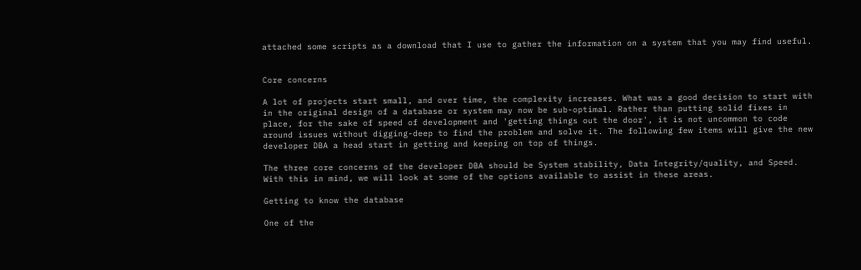attached some scripts as a download that I use to gather the information on a system that you may find useful.


Core concerns

A lot of projects start small, and over time, the complexity increases. What was a good decision to start with in the original design of a database or system may now be sub-optimal. Rather than putting solid fixes in place, for the sake of speed of development and 'getting things out the door', it is not uncommon to code around issues without digging-deep to find the problem and solve it. The following few items will give the new developer DBA a head start in getting and keeping on top of things.

The three core concerns of the developer DBA should be System stability, Data Integrity/quality, and Speed. With this in mind, we will look at some of the options available to assist in these areas.

Getting to know the database

One of the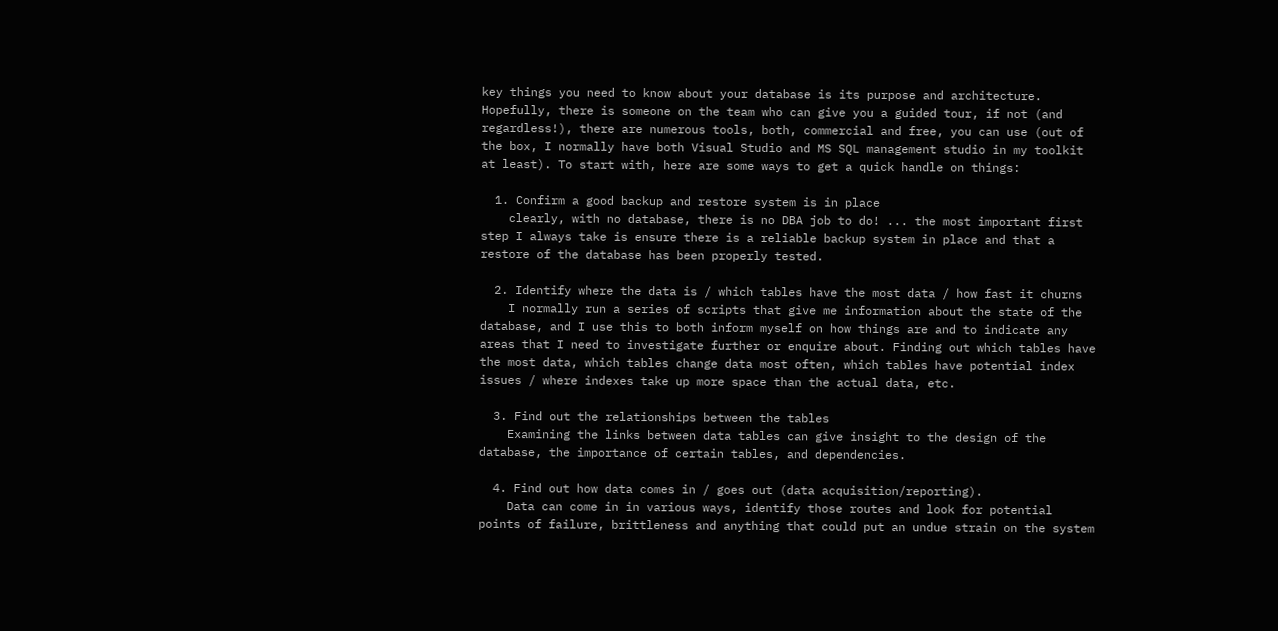key things you need to know about your database is its purpose and architecture. Hopefully, there is someone on the team who can give you a guided tour, if not (and regardless!), there are numerous tools, both, commercial and free, you can use (out of the box, I normally have both Visual Studio and MS SQL management studio in my toolkit at least). To start with, here are some ways to get a quick handle on things:

  1. Confirm a good backup and restore system is in place
    clearly, with no database, there is no DBA job to do! ... the most important first step I always take is ensure there is a reliable backup system in place and that a restore of the database has been properly tested.

  2. Identify where the data is / which tables have the most data / how fast it churns
    I normally run a series of scripts that give me information about the state of the database, and I use this to both inform myself on how things are and to indicate any areas that I need to investigate further or enquire about. Finding out which tables have the most data, which tables change data most often, which tables have potential index issues / where indexes take up more space than the actual data, etc.

  3. Find out the relationships between the tables
    Examining the links between data tables can give insight to the design of the database, the importance of certain tables, and dependencies.

  4. Find out how data comes in / goes out (data acquisition/reporting).
    Data can come in in various ways, identify those routes and look for potential points of failure, brittleness and anything that could put an undue strain on the system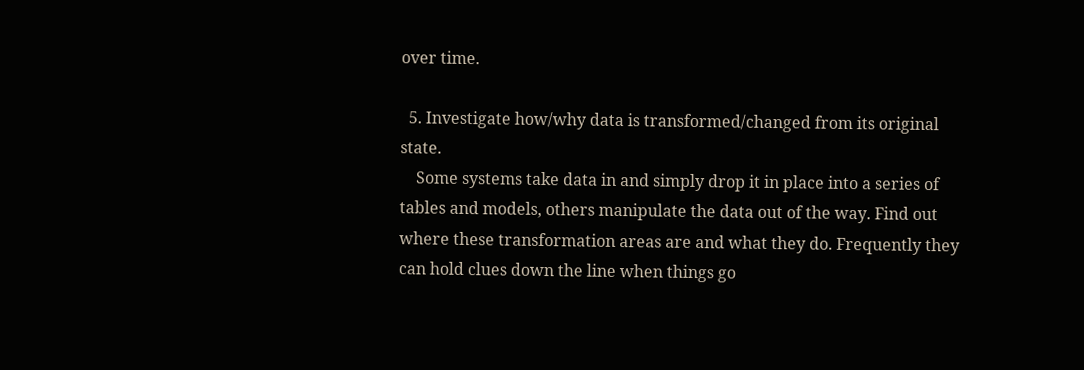over time.

  5. Investigate how/why data is transformed/changed from its original state.
    Some systems take data in and simply drop it in place into a series of tables and models, others manipulate the data out of the way. Find out where these transformation areas are and what they do. Frequently they can hold clues down the line when things go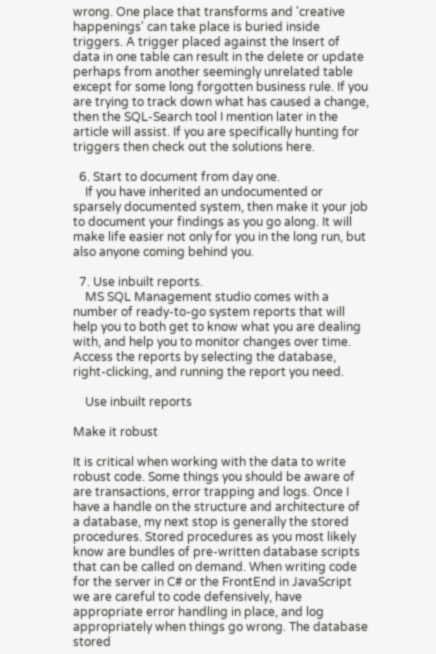wrong. One place that transforms and 'creative happenings' can take place is buried inside triggers. A trigger placed against the Insert of data in one table can result in the delete or update perhaps from another seemingly unrelated table except for some long forgotten business rule. If you are trying to track down what has caused a change, then the SQL-Search tool I mention later in the article will assist. If you are specifically hunting for triggers then check out the solutions here.

  6. Start to document from day one.
    If you have inherited an undocumented or sparsely documented system, then make it your job to document your findings as you go along. It will make life easier not only for you in the long run, but also anyone coming behind you.

  7. Use inbuilt reports.
    MS SQL Management studio comes with a number of ready-to-go system reports that will help you to both get to know what you are dealing with, and help you to monitor changes over time. Access the reports by selecting the database, right-clicking, and running the report you need.

    Use inbuilt reports

Make it robust

It is critical when working with the data to write robust code. Some things you should be aware of are transactions, error trapping and logs. Once I have a handle on the structure and architecture of a database, my next stop is generally the stored procedures. Stored procedures as you most likely know are bundles of pre-written database scripts that can be called on demand. When writing code for the server in C# or the FrontEnd in JavaScript we are careful to code defensively, have appropriate error handling in place, and log appropriately when things go wrong. The database stored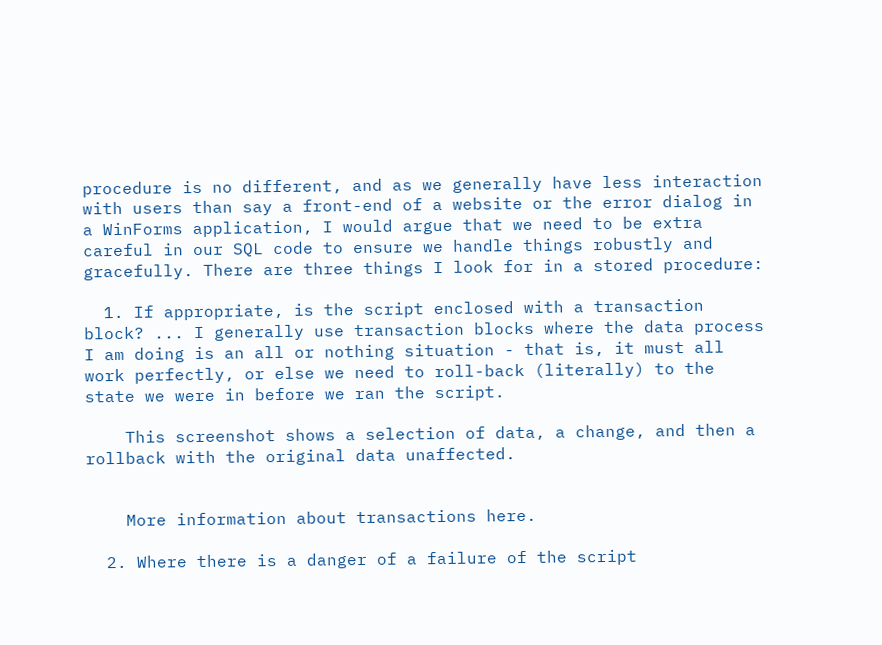procedure is no different, and as we generally have less interaction with users than say a front-end of a website or the error dialog in a WinForms application, I would argue that we need to be extra careful in our SQL code to ensure we handle things robustly and gracefully. There are three things I look for in a stored procedure:

  1. If appropriate, is the script enclosed with a transaction block? ... I generally use transaction blocks where the data process I am doing is an all or nothing situation - that is, it must all work perfectly, or else we need to roll-back (literally) to the state we were in before we ran the script.

    This screenshot shows a selection of data, a change, and then a rollback with the original data unaffected.


    More information about transactions here.

  2. Where there is a danger of a failure of the script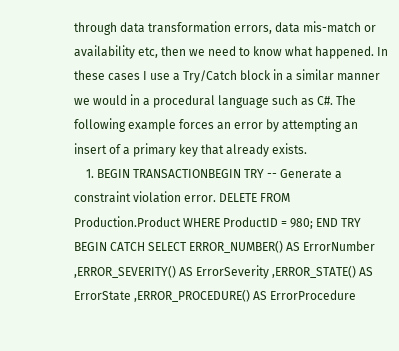through data transformation errors, data mis-match or availability etc, then we need to know what happened. In these cases I use a Try/Catch block in a similar manner we would in a procedural language such as C#. The following example forces an error by attempting an insert of a primary key that already exists.
    1. BEGIN TRANSACTIONBEGIN TRY -- Generate a constraint violation error. DELETE FROM Production.Product WHERE ProductID = 980; END TRY BEGIN CATCH SELECT ERROR_NUMBER() AS ErrorNumber ,ERROR_SEVERITY() AS ErrorSeverity ,ERROR_STATE() AS ErrorState ,ERROR_PROCEDURE() AS ErrorProcedure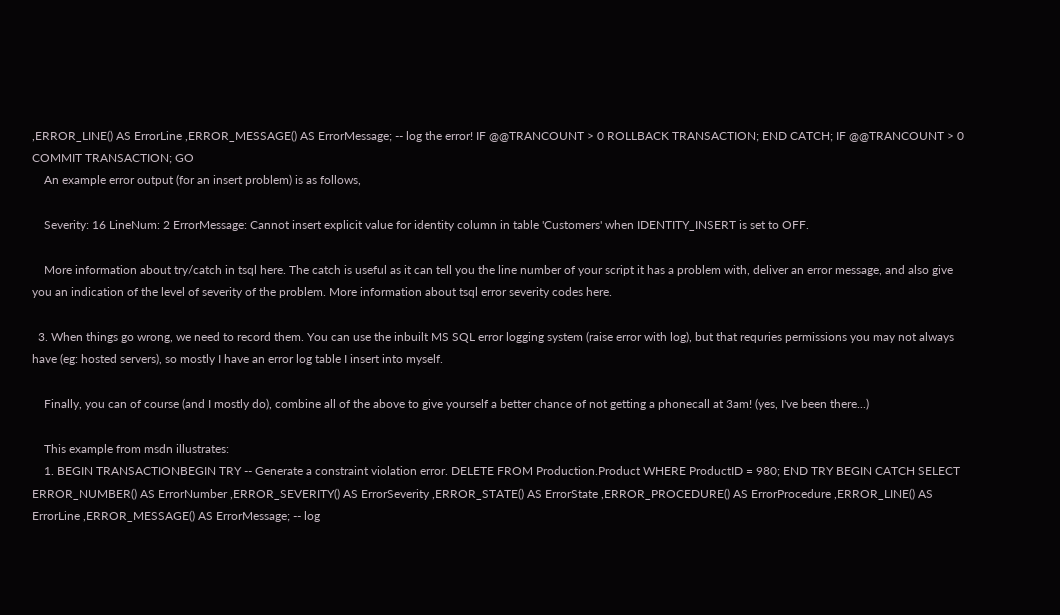,ERROR_LINE() AS ErrorLine ,ERROR_MESSAGE() AS ErrorMessage; -- log the error! IF @@TRANCOUNT > 0 ROLLBACK TRANSACTION; END CATCH; IF @@TRANCOUNT > 0 COMMIT TRANSACTION; GO
    An example error output (for an insert problem) is as follows,

    Severity: 16 LineNum: 2 ErrorMessage: Cannot insert explicit value for identity column in table 'Customers' when IDENTITY_INSERT is set to OFF.

    More information about try/catch in tsql here. The catch is useful as it can tell you the line number of your script it has a problem with, deliver an error message, and also give you an indication of the level of severity of the problem. More information about tsql error severity codes here.

  3. When things go wrong, we need to record them. You can use the inbuilt MS SQL error logging system (raise error with log), but that requries permissions you may not always have (eg: hosted servers), so mostly I have an error log table I insert into myself.

    Finally, you can of course (and I mostly do), combine all of the above to give yourself a better chance of not getting a phonecall at 3am! (yes, I've been there...)

    This example from msdn illustrates:
    1. BEGIN TRANSACTIONBEGIN TRY -- Generate a constraint violation error. DELETE FROM Production.Product WHERE ProductID = 980; END TRY BEGIN CATCH SELECT ERROR_NUMBER() AS ErrorNumber ,ERROR_SEVERITY() AS ErrorSeverity ,ERROR_STATE() AS ErrorState ,ERROR_PROCEDURE() AS ErrorProcedure ,ERROR_LINE() AS ErrorLine ,ERROR_MESSAGE() AS ErrorMessage; -- log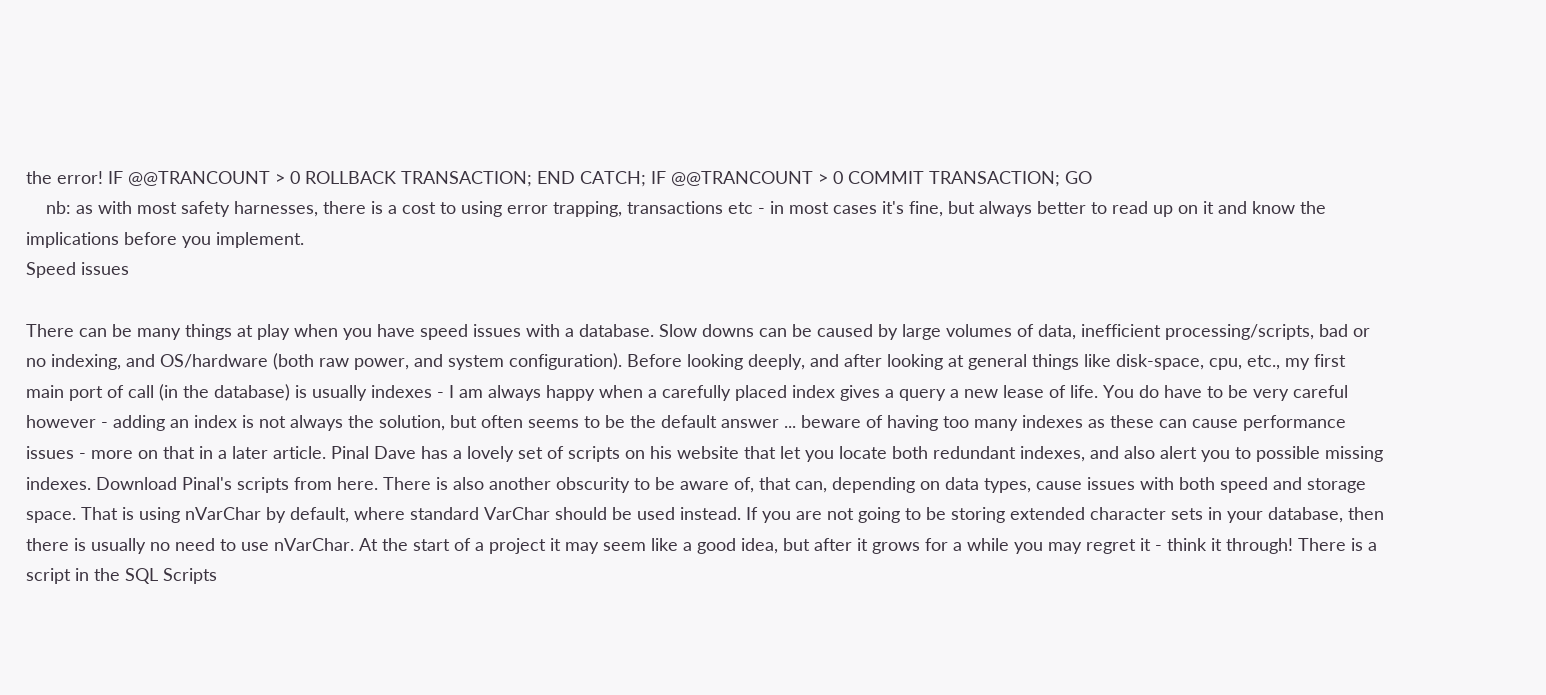the error! IF @@TRANCOUNT > 0 ROLLBACK TRANSACTION; END CATCH; IF @@TRANCOUNT > 0 COMMIT TRANSACTION; GO
    nb: as with most safety harnesses, there is a cost to using error trapping, transactions etc - in most cases it's fine, but always better to read up on it and know the implications before you implement.
Speed issues

There can be many things at play when you have speed issues with a database. Slow downs can be caused by large volumes of data, inefficient processing/scripts, bad or no indexing, and OS/hardware (both raw power, and system configuration). Before looking deeply, and after looking at general things like disk-space, cpu, etc., my first main port of call (in the database) is usually indexes - I am always happy when a carefully placed index gives a query a new lease of life. You do have to be very careful however - adding an index is not always the solution, but often seems to be the default answer ... beware of having too many indexes as these can cause performance issues - more on that in a later article. Pinal Dave has a lovely set of scripts on his website that let you locate both redundant indexes, and also alert you to possible missing indexes. Download Pinal's scripts from here. There is also another obscurity to be aware of, that can, depending on data types, cause issues with both speed and storage space. That is using nVarChar by default, where standard VarChar should be used instead. If you are not going to be storing extended character sets in your database, then there is usually no need to use nVarChar. At the start of a project it may seem like a good idea, but after it grows for a while you may regret it - think it through! There is a script in the SQL Scripts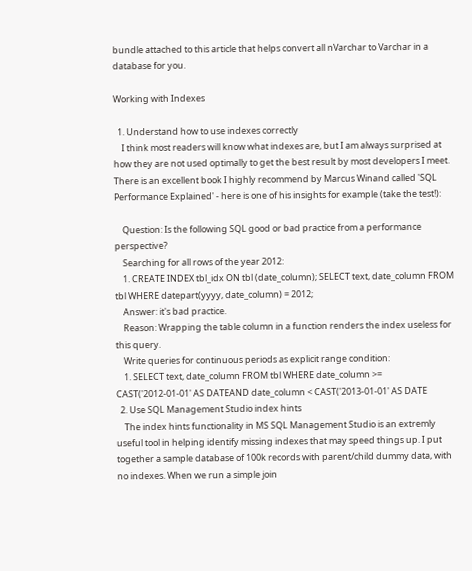bundle attached to this article that helps convert all nVarchar to Varchar in a database for you.

Working with Indexes

  1. Understand how to use indexes correctly
    I think most readers will know what indexes are, but I am always surprised at how they are not used optimally to get the best result by most developers I meet. There is an excellent book I highly recommend by Marcus Winand called 'SQL Performance Explained' - here is one of his insights for example (take the test!):

    Question: Is the following SQL good or bad practice from a performance perspective?
    Searching for all rows of the year 2012:
    1. CREATE INDEX tbl_idx ON tbl (date_column); SELECT text, date_column FROM tbl WHERE datepart(yyyy, date_column) = 2012;
    Answer: it's bad practice.
    Reason: Wrapping the table column in a function renders the index useless for this query.
    Write queries for continuous periods as explicit range condition:
    1. SELECT text, date_column FROM tbl WHERE date_column >= CAST('2012-01-01' AS DATEAND date_column < CAST('2013-01-01' AS DATE
  2. Use SQL Management Studio index hints
    The index hints functionality in MS SQL Management Studio is an extremly useful tool in helping identify missing indexes that may speed things up. I put together a sample database of 100k records with parent/child dummy data, with no indexes. When we run a simple join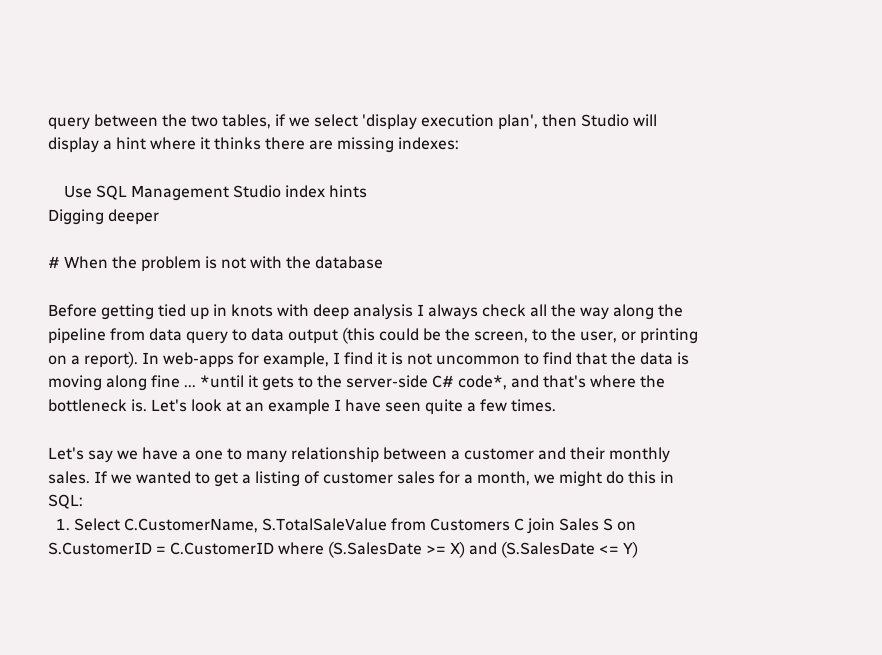query between the two tables, if we select 'display execution plan', then Studio will display a hint where it thinks there are missing indexes:

    Use SQL Management Studio index hints
Digging deeper

# When the problem is not with the database

Before getting tied up in knots with deep analysis I always check all the way along the pipeline from data query to data output (this could be the screen, to the user, or printing on a report). In web-apps for example, I find it is not uncommon to find that the data is moving along fine ... *until it gets to the server-side C# code*, and that's where the bottleneck is. Let's look at an example I have seen quite a few times.

Let's say we have a one to many relationship between a customer and their monthly sales. If we wanted to get a listing of customer sales for a month, we might do this in SQL:
  1. Select C.CustomerName, S.TotalSaleValue from Customers C join Sales S on S.CustomerID = C.CustomerID where (S.SalesDate >= X) and (S.SalesDate <= Y)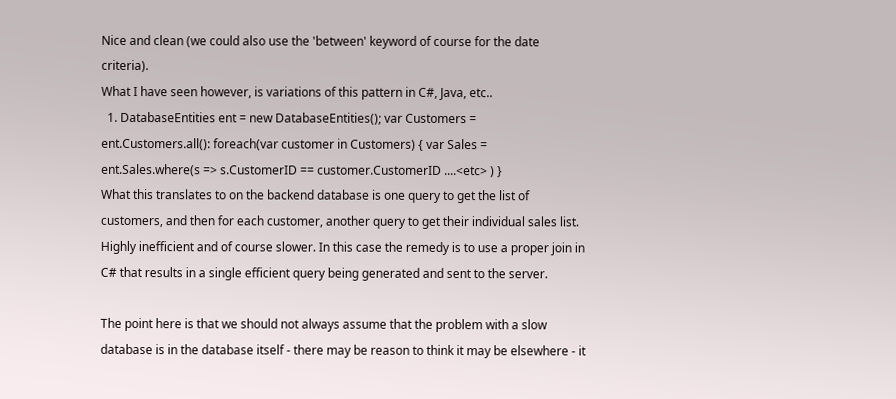Nice and clean (we could also use the 'between' keyword of course for the date criteria).
What I have seen however, is variations of this pattern in C#, Java, etc..
  1. DatabaseEntities ent = new DatabaseEntities(); var Customers = ent.Customers.all(): foreach(var customer in Customers) { var Sales = ent.Sales.where(s => s.CustomerID == customer.CustomerID ....<etc> ) }
What this translates to on the backend database is one query to get the list of customers, and then for each customer, another query to get their individual sales list. Highly inefficient and of course slower. In this case the remedy is to use a proper join in C# that results in a single efficient query being generated and sent to the server.

The point here is that we should not always assume that the problem with a slow database is in the database itself - there may be reason to think it may be elsewhere - it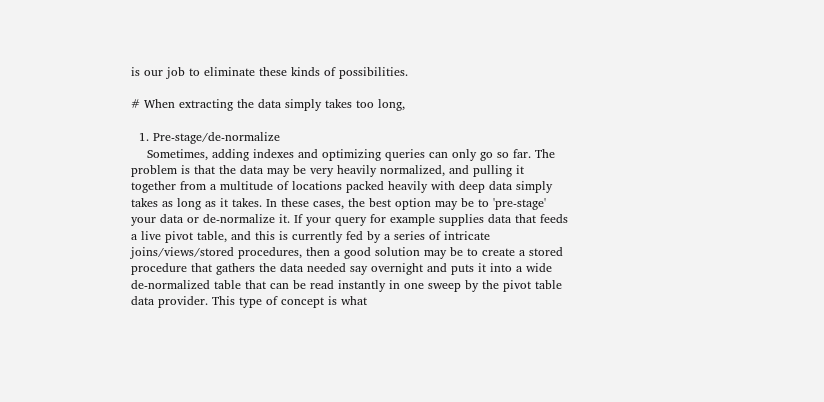is our job to eliminate these kinds of possibilities.

# When extracting the data simply takes too long,

  1. Pre-stage/de-normalize
    Sometimes, adding indexes and optimizing queries can only go so far. The problem is that the data may be very heavily normalized, and pulling it together from a multitude of locations packed heavily with deep data simply takes as long as it takes. In these cases, the best option may be to 'pre-stage' your data or de-normalize it. If your query for example supplies data that feeds a live pivot table, and this is currently fed by a series of intricate joins/views/stored procedures, then a good solution may be to create a stored procedure that gathers the data needed say overnight and puts it into a wide de-normalized table that can be read instantly in one sweep by the pivot table data provider. This type of concept is what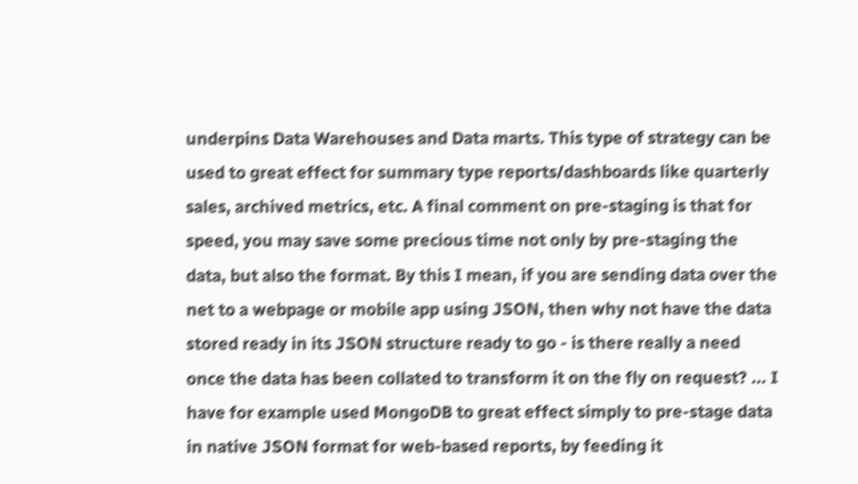underpins Data Warehouses and Data marts. This type of strategy can be used to great effect for summary type reports/dashboards like quarterly sales, archived metrics, etc. A final comment on pre-staging is that for speed, you may save some precious time not only by pre-staging the data, but also the format. By this I mean, if you are sending data over the net to a webpage or mobile app using JSON, then why not have the data stored ready in its JSON structure ready to go - is there really a need once the data has been collated to transform it on the fly on request? ... I have for example used MongoDB to great effect simply to pre-stage data in native JSON format for web-based reports, by feeding it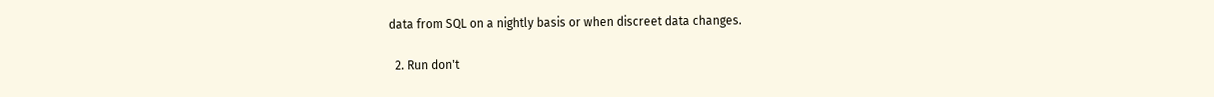data from SQL on a nightly basis or when discreet data changes.

  2. Run don't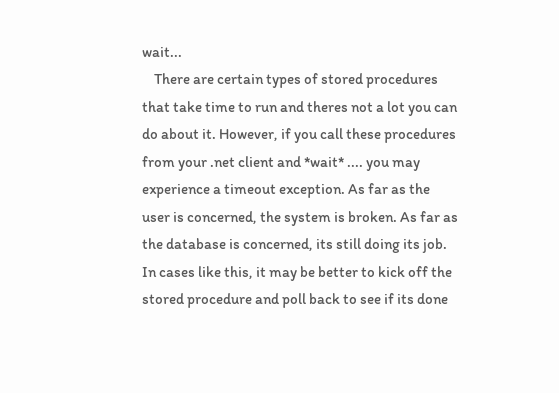wait...
    There are certain types of stored procedures that take time to run and theres not a lot you can do about it. However, if you call these procedures from your .net client and *wait* .... you may experience a timeout exception. As far as the user is concerned, the system is broken. As far as the database is concerned, its still doing its job. In cases like this, it may be better to kick off the stored procedure and poll back to see if its done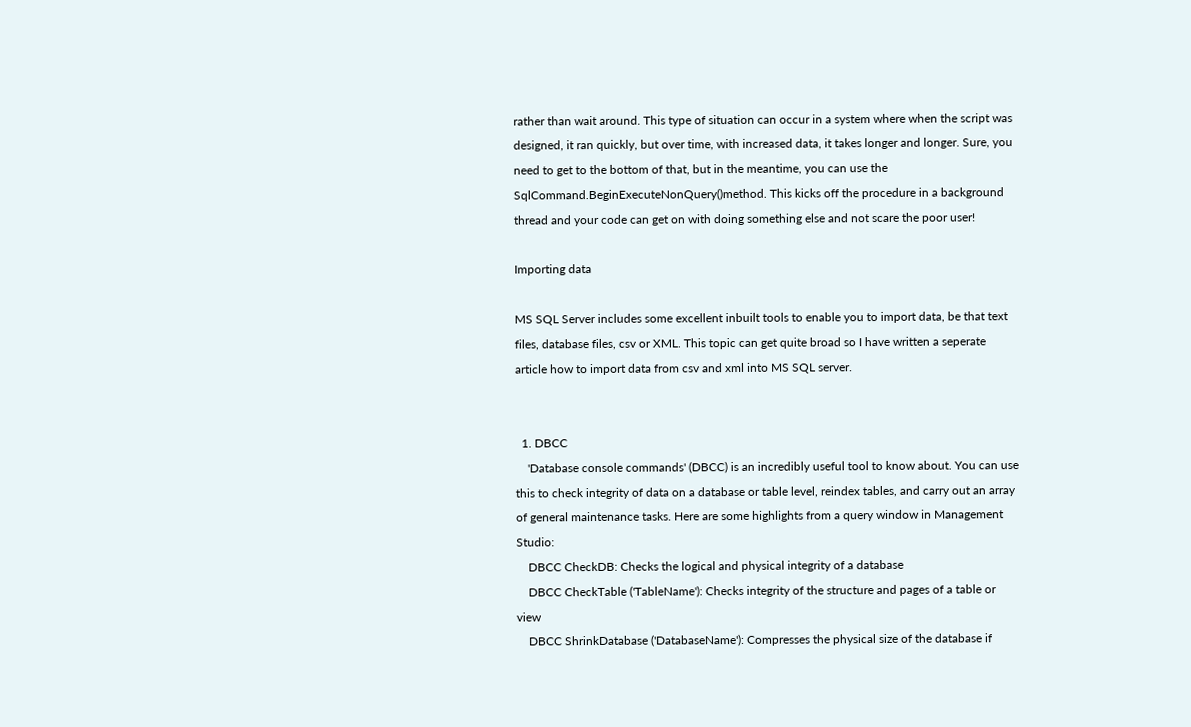rather than wait around. This type of situation can occur in a system where when the script was designed, it ran quickly, but over time, with increased data, it takes longer and longer. Sure, you need to get to the bottom of that, but in the meantime, you can use the SqlCommand.BeginExecuteNonQuery()method. This kicks off the procedure in a background thread and your code can get on with doing something else and not scare the poor user!

Importing data

MS SQL Server includes some excellent inbuilt tools to enable you to import data, be that text files, database files, csv or XML. This topic can get quite broad so I have written a seperate article how to import data from csv and xml into MS SQL server.


  1. DBCC
    'Database console commands' (DBCC) is an incredibly useful tool to know about. You can use this to check integrity of data on a database or table level, reindex tables, and carry out an array of general maintenance tasks. Here are some highlights from a query window in Management Studio:
    DBCC CheckDB: Checks the logical and physical integrity of a database
    DBCC CheckTable ('TableName'): Checks integrity of the structure and pages of a table or view
    DBCC ShrinkDatabase ('DatabaseName'): Compresses the physical size of the database if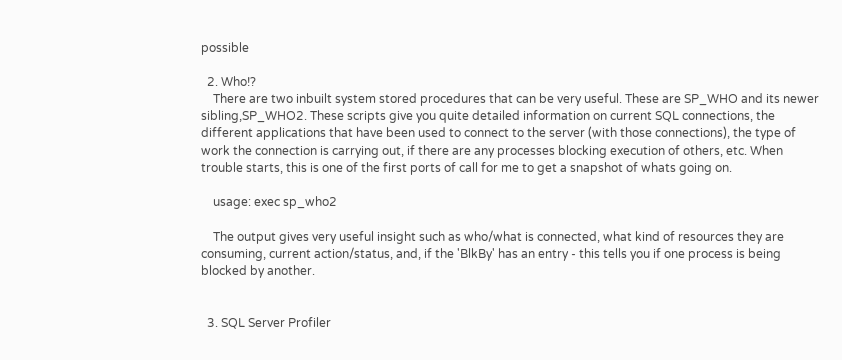possible

  2. Who!?
    There are two inbuilt system stored procedures that can be very useful. These are SP_WHO and its newer sibling,SP_WHO2. These scripts give you quite detailed information on current SQL connections, the different applications that have been used to connect to the server (with those connections), the type of work the connection is carrying out, if there are any processes blocking execution of others, etc. When trouble starts, this is one of the first ports of call for me to get a snapshot of whats going on.

    usage: exec sp_who2

    The output gives very useful insight such as who/what is connected, what kind of resources they are consuming, current action/status, and, if the 'BlkBy' has an entry - this tells you if one process is being blocked by another.


  3. SQL Server Profiler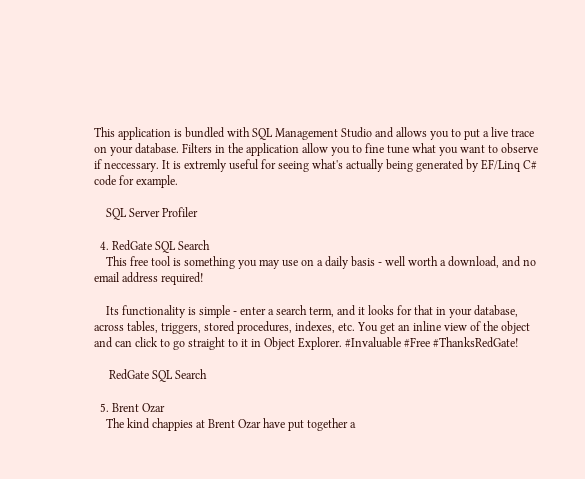This application is bundled with SQL Management Studio and allows you to put a live trace on your database. Filters in the application allow you to fine tune what you want to observe if neccessary. It is extremly useful for seeing what's actually being generated by EF/Linq C# code for example.

    SQL Server Profiler

  4. RedGate SQL Search
    This free tool is something you may use on a daily basis - well worth a download, and no email address required!

    Its functionality is simple - enter a search term, and it looks for that in your database, across tables, triggers, stored procedures, indexes, etc. You get an inline view of the object and can click to go straight to it in Object Explorer. #Invaluable #Free #ThanksRedGate!

     RedGate SQL Search

  5. Brent Ozar
    The kind chappies at Brent Ozar have put together a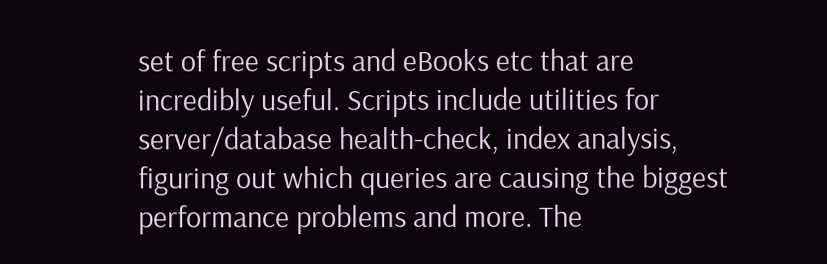set of free scripts and eBooks etc that are incredibly useful. Scripts include utilities for server/database health-check, index analysis, figuring out which queries are causing the biggest performance problems and more. The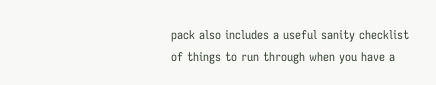pack also includes a useful sanity checklist of things to run through when you have a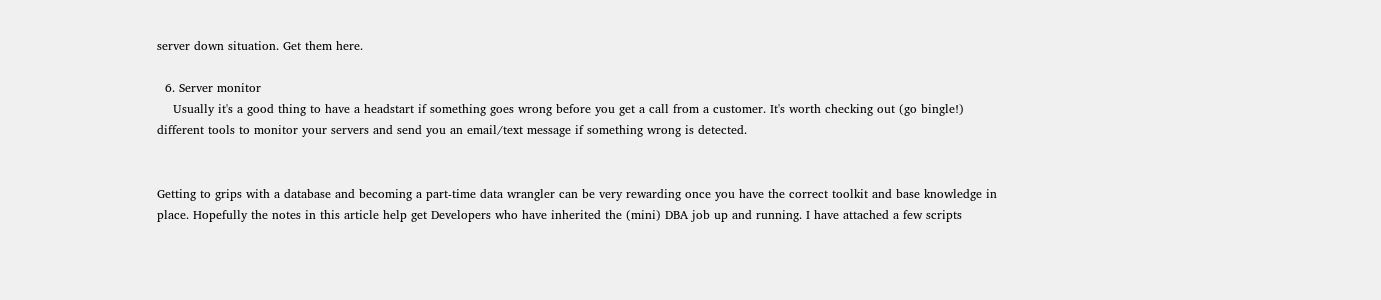server down situation. Get them here.

  6. Server monitor
    Usually it's a good thing to have a headstart if something goes wrong before you get a call from a customer. It's worth checking out (go bingle!) different tools to monitor your servers and send you an email/text message if something wrong is detected.


Getting to grips with a database and becoming a part-time data wrangler can be very rewarding once you have the correct toolkit and base knowledge in place. Hopefully the notes in this article help get Developers who have inherited the (mini) DBA job up and running. I have attached a few scripts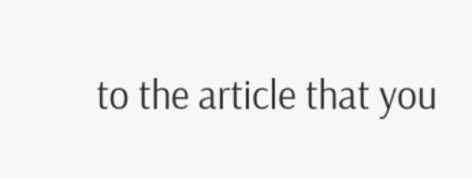to the article that you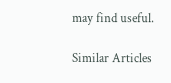may find useful.

Similar Articles